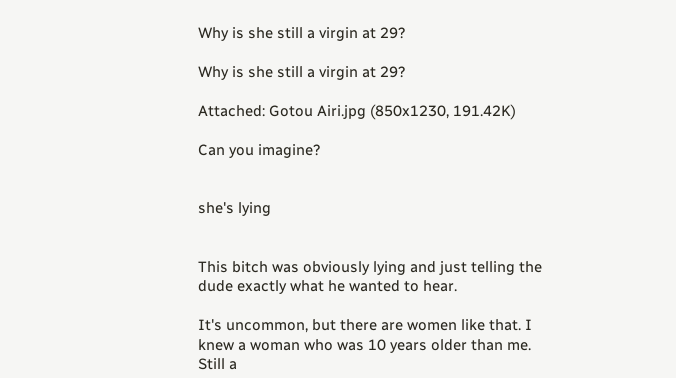Why is she still a virgin at 29?

Why is she still a virgin at 29?

Attached: Gotou Airi.jpg (850x1230, 191.42K)

Can you imagine?


she's lying


This bitch was obviously lying and just telling the dude exactly what he wanted to hear.

It's uncommon, but there are women like that. I knew a woman who was 10 years older than me. Still a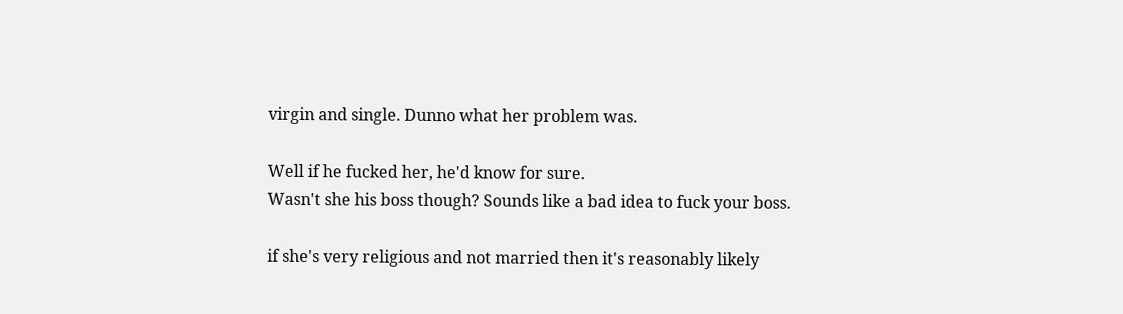virgin and single. Dunno what her problem was.

Well if he fucked her, he'd know for sure.
Wasn't she his boss though? Sounds like a bad idea to fuck your boss.

if she's very religious and not married then it's reasonably likely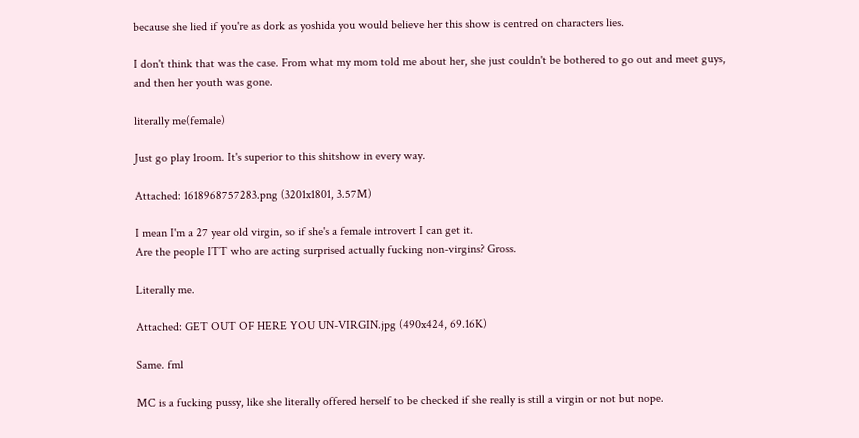because she lied if you're as dork as yoshida you would believe her this show is centred on characters lies.

I don't think that was the case. From what my mom told me about her, she just couldn't be bothered to go out and meet guys, and then her youth was gone.

literally me(female)

Just go play 1room. It's superior to this shitshow in every way.

Attached: 1618968757283.png (3201x1801, 3.57M)

I mean I'm a 27 year old virgin, so if she's a female introvert I can get it.
Are the people ITT who are acting surprised actually fucking non-virgins? Gross.

Literally me.

Attached: GET OUT OF HERE YOU UN-VIRGIN.jpg (490x424, 69.16K)

Same. fml

MC is a fucking pussy, like she literally offered herself to be checked if she really is still a virgin or not but nope.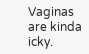Vaginas are kinda icky.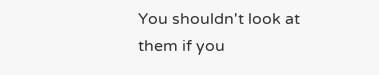You shouldn't look at them if you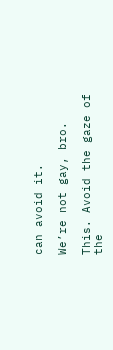can avoid it.

We’re not gay, bro.

This. Avoid the gaze of the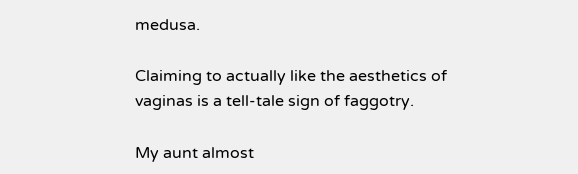medusa.

Claiming to actually like the aesthetics of vaginas is a tell-tale sign of faggotry.

My aunt almost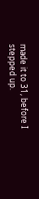made it to 31, before I stepped up.